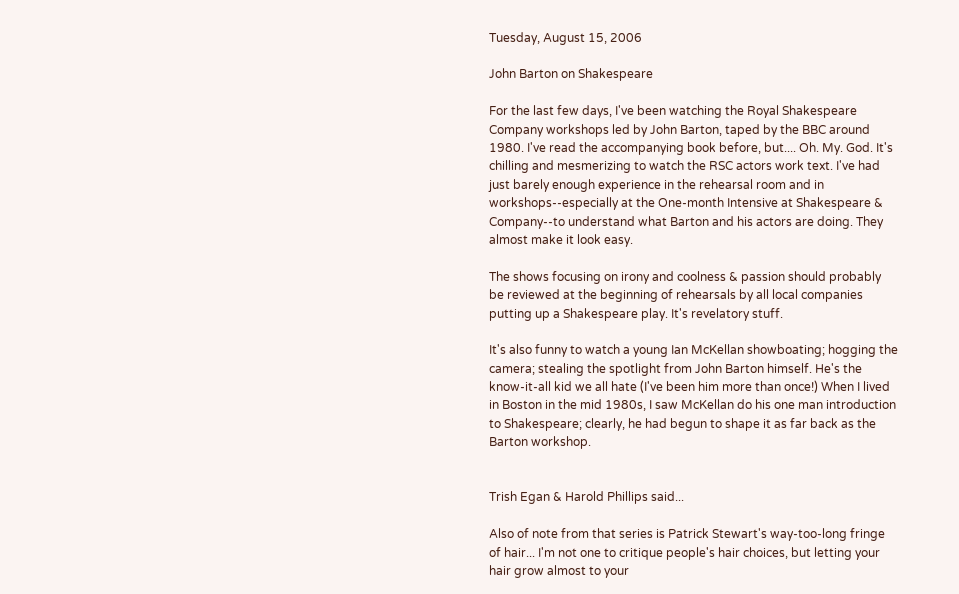Tuesday, August 15, 2006

John Barton on Shakespeare

For the last few days, I've been watching the Royal Shakespeare Company workshops led by John Barton, taped by the BBC around 1980. I've read the accompanying book before, but.... Oh. My. God. It's chilling and mesmerizing to watch the RSC actors work text. I've had just barely enough experience in the rehearsal room and in workshops--especially at the One-month Intensive at Shakespeare & Company--to understand what Barton and his actors are doing. They almost make it look easy.

The shows focusing on irony and coolness & passion should probably be reviewed at the beginning of rehearsals by all local companies putting up a Shakespeare play. It's revelatory stuff.

It's also funny to watch a young Ian McKellan showboating; hogging the camera; stealing the spotlight from John Barton himself. He's the know-it-all kid we all hate (I've been him more than once!) When I lived in Boston in the mid 1980s, I saw McKellan do his one man introduction to Shakespeare; clearly, he had begun to shape it as far back as the Barton workshop.


Trish Egan & Harold Phillips said...

Also of note from that series is Patrick Stewart's way-too-long fringe of hair... I'm not one to critique people's hair choices, but letting your hair grow almost to your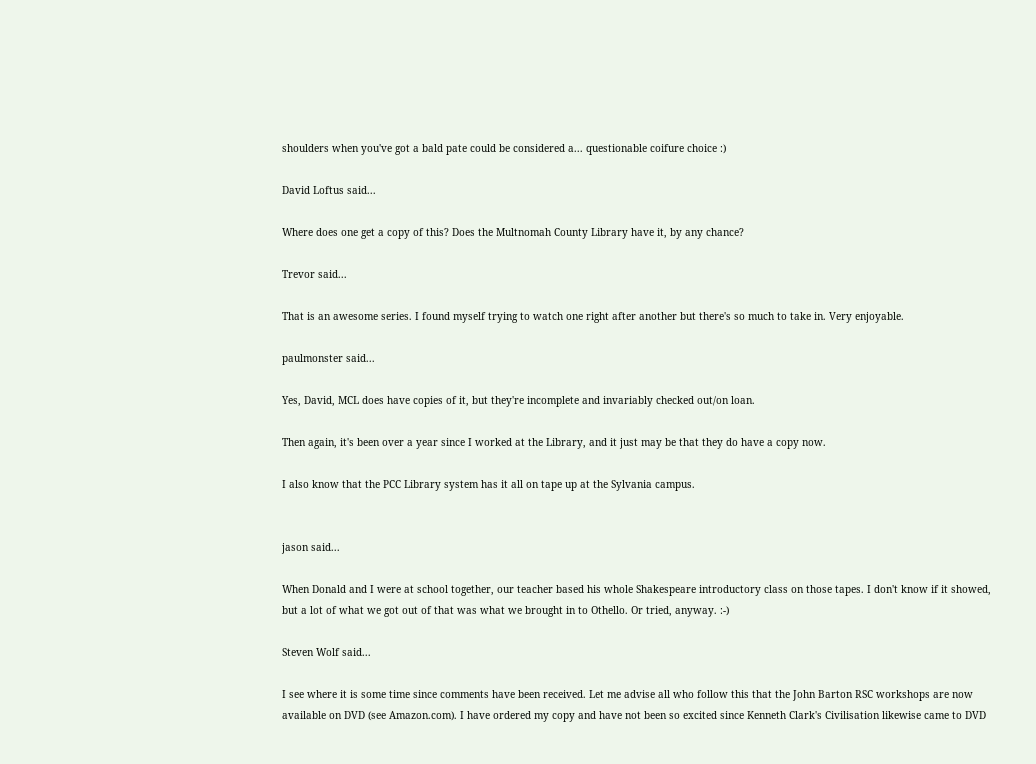shoulders when you've got a bald pate could be considered a... questionable coifure choice :)

David Loftus said...

Where does one get a copy of this? Does the Multnomah County Library have it, by any chance?

Trevor said...

That is an awesome series. I found myself trying to watch one right after another but there's so much to take in. Very enjoyable.

paulmonster said...

Yes, David, MCL does have copies of it, but they're incomplete and invariably checked out/on loan.

Then again, it's been over a year since I worked at the Library, and it just may be that they do have a copy now.

I also know that the PCC Library system has it all on tape up at the Sylvania campus.


jason said...

When Donald and I were at school together, our teacher based his whole Shakespeare introductory class on those tapes. I don't know if it showed, but a lot of what we got out of that was what we brought in to Othello. Or tried, anyway. :-)

Steven Wolf said...

I see where it is some time since comments have been received. Let me advise all who follow this that the John Barton RSC workshops are now available on DVD (see Amazon.com). I have ordered my copy and have not been so excited since Kenneth Clark's Civilisation likewise came to DVD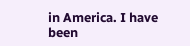in America. I have been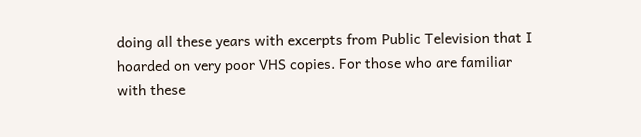doing all these years with excerpts from Public Television that I hoarded on very poor VHS copies. For those who are familiar with these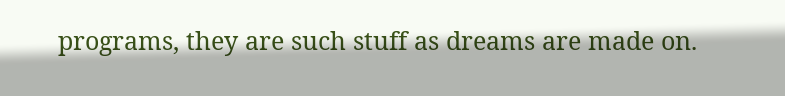programs, they are such stuff as dreams are made on.